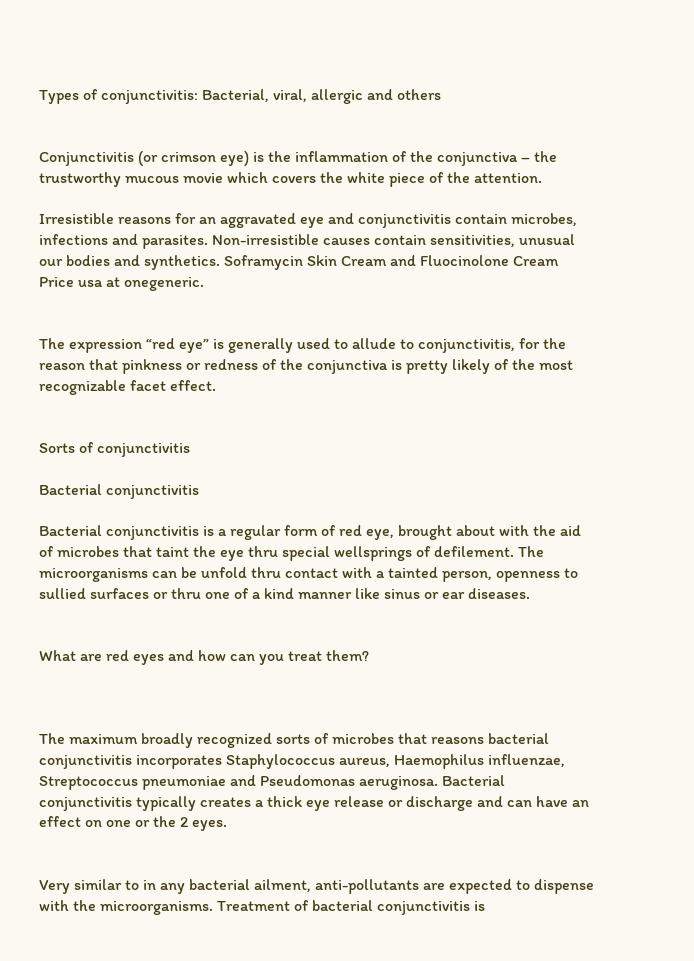Types of conjunctivitis: Bacterial, viral, allergic and others


Conjunctivitis (or crimson eye) is the inflammation of the conjunctiva – the trustworthy mucous movie which covers the white piece of the attention.

Irresistible reasons for an aggravated eye and conjunctivitis contain microbes, infections and parasites. Non-irresistible causes contain sensitivities, unusual our bodies and synthetics. Soframycin Skin Cream and Fluocinolone Cream Price usa at onegeneric.


The expression “red eye” is generally used to allude to conjunctivitis, for the reason that pinkness or redness of the conjunctiva is pretty likely of the most recognizable facet effect.


Sorts of conjunctivitis

Bacterial conjunctivitis

Bacterial conjunctivitis is a regular form of red eye, brought about with the aid of microbes that taint the eye thru special wellsprings of defilement. The microorganisms can be unfold thru contact with a tainted person, openness to sullied surfaces or thru one of a kind manner like sinus or ear diseases.


What are red eyes and how can you treat them?



The maximum broadly recognized sorts of microbes that reasons bacterial conjunctivitis incorporates Staphylococcus aureus, Haemophilus influenzae, Streptococcus pneumoniae and Pseudomonas aeruginosa. Bacterial conjunctivitis typically creates a thick eye release or discharge and can have an effect on one or the 2 eyes.


Very similar to in any bacterial ailment, anti-pollutants are expected to dispense with the microorganisms. Treatment of bacterial conjunctivitis is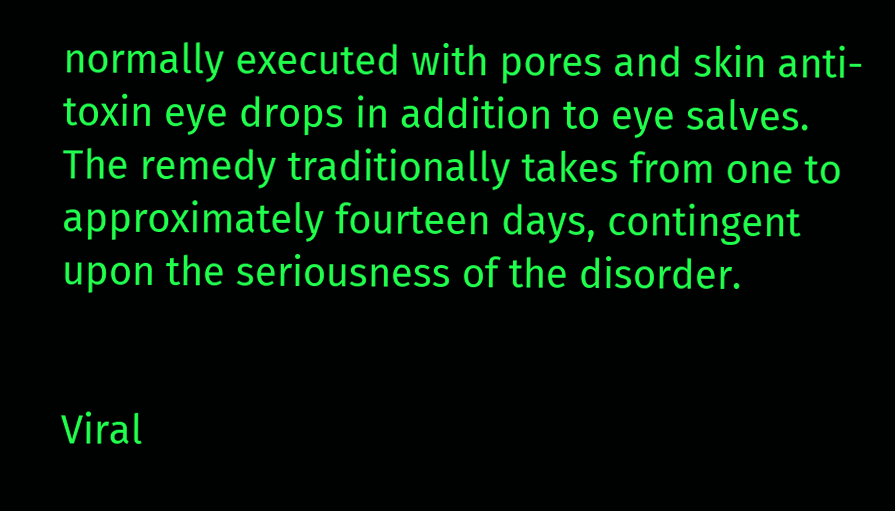normally executed with pores and skin anti-toxin eye drops in addition to eye salves. The remedy traditionally takes from one to approximately fourteen days, contingent upon the seriousness of the disorder.


Viral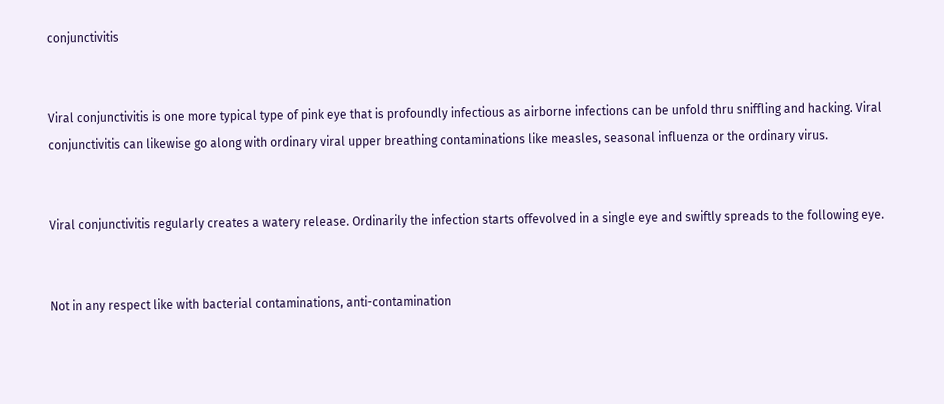conjunctivitis


Viral conjunctivitis is one more typical type of pink eye that is profoundly infectious as airborne infections can be unfold thru sniffling and hacking. Viral conjunctivitis can likewise go along with ordinary viral upper breathing contaminations like measles, seasonal influenza or the ordinary virus.


Viral conjunctivitis regularly creates a watery release. Ordinarily the infection starts offevolved in a single eye and swiftly spreads to the following eye.


Not in any respect like with bacterial contaminations, anti-contamination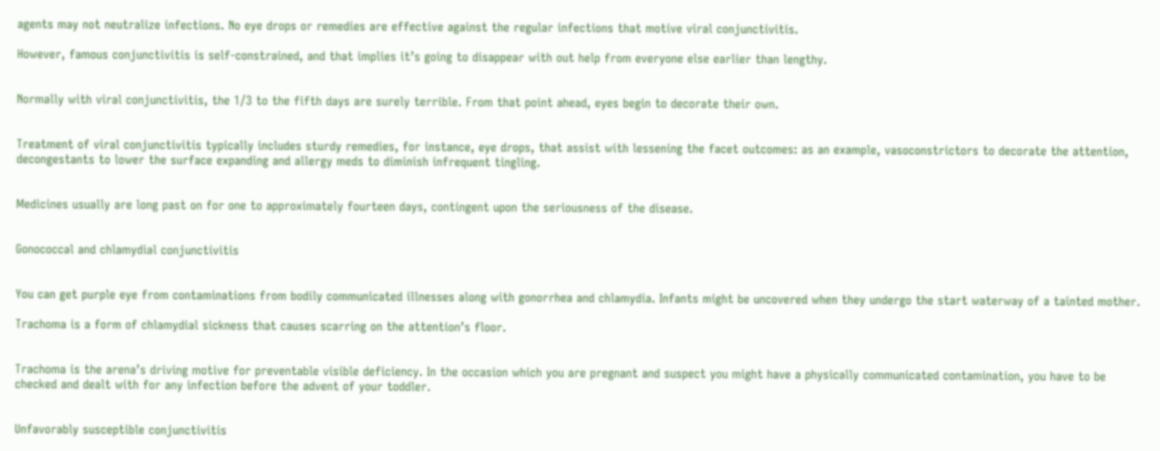agents may not neutralize infections. No eye drops or remedies are effective against the regular infections that motive viral conjunctivitis.

However, famous conjunctivitis is self-constrained, and that implies it’s going to disappear with out help from everyone else earlier than lengthy.


Normally with viral conjunctivitis, the 1/3 to the fifth days are surely terrible. From that point ahead, eyes begin to decorate their own.


Treatment of viral conjunctivitis typically includes sturdy remedies, for instance, eye drops, that assist with lessening the facet outcomes: as an example, vasoconstrictors to decorate the attention, decongestants to lower the surface expanding and allergy meds to diminish infrequent tingling.


Medicines usually are long past on for one to approximately fourteen days, contingent upon the seriousness of the disease.


Gonococcal and chlamydial conjunctivitis


You can get purple eye from contaminations from bodily communicated illnesses along with gonorrhea and chlamydia. Infants might be uncovered when they undergo the start waterway of a tainted mother.

Trachoma is a form of chlamydial sickness that causes scarring on the attention’s floor.


Trachoma is the arena’s driving motive for preventable visible deficiency. In the occasion which you are pregnant and suspect you might have a physically communicated contamination, you have to be checked and dealt with for any infection before the advent of your toddler.


Unfavorably susceptible conjunctivitis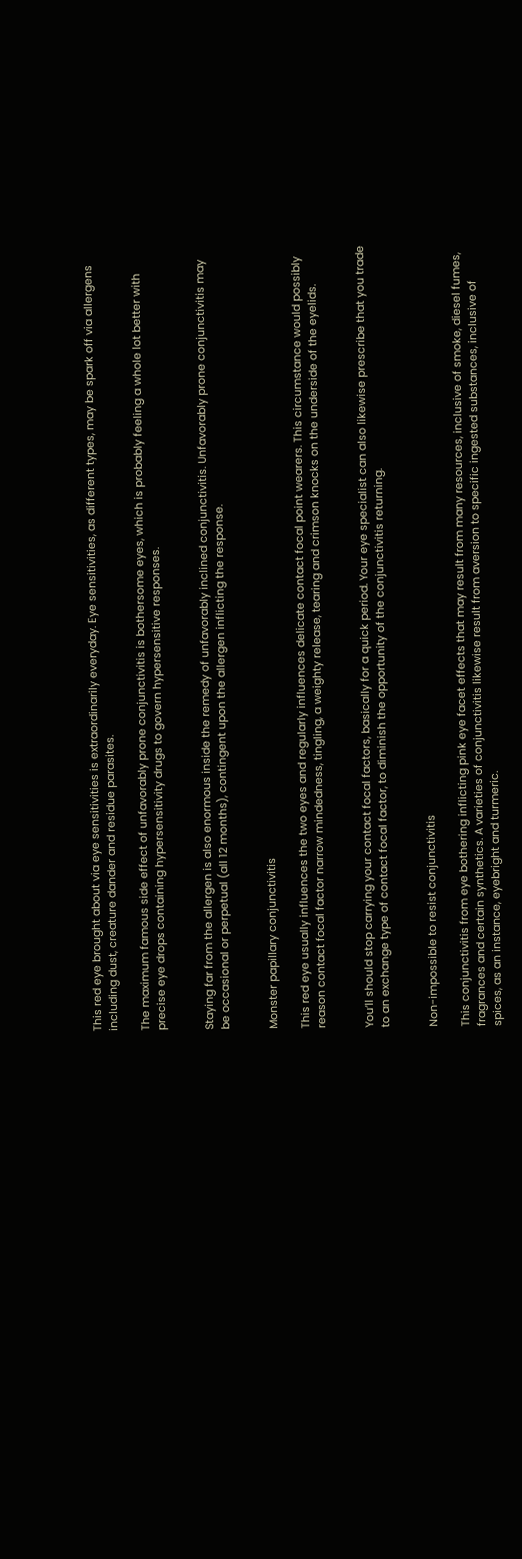This red eye brought about via eye sensitivities is extraordinarily everyday. Eye sensitivities, as different types, may be spark off via allergens including dust, creature dander and residue parasites.

The maximum famous side effect of unfavorably prone conjunctivitis is bothersome eyes, which is probably feeling a whole lot better with precise eye drops containing hypersensitivity drugs to govern hypersensitive responses.


Staying far from the allergen is also enormous inside the remedy of unfavorably inclined conjunctivitis. Unfavorably prone conjunctivitis may be occasional or perpetual (all 12 months), contingent upon the allergen inflicting the response.


Monster papillary conjunctivitis

This red eye usually influences the two eyes and regularly influences delicate contact focal point wearers. This circumstance would possibly reason contact focal factor narrow mindedness, tingling, a weighty release, tearing and crimson knocks on the underside of the eyelids.


You’ll should stop carrying your contact focal factors, basically for a quick period. Your eye specialist can also likewise prescribe that you trade to an exchange type of contact focal factor, to diminish the opportunity of the conjunctivitis returning.


Non-impossible to resist conjunctivitis

This conjunctivitis from eye bothering inflicting pink eye facet effects that may result from many resources, inclusive of smoke, diesel fumes, fragrances and certain synthetics. A varieties of conjunctivitis likewise result from aversion to specific ingested substances, inclusive of spices, as an instance, eyebright and turmeric.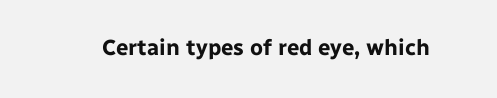Certain types of red eye, which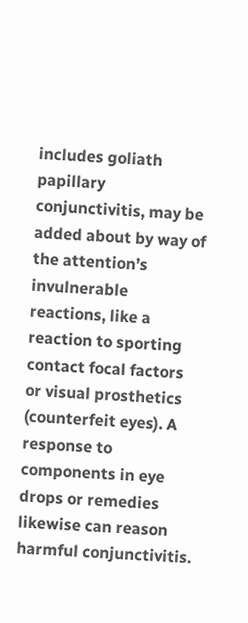includes goliath papillary conjunctivitis, may be added about by way of the attention’s invulnerable reactions, like a reaction to sporting contact focal factors or visual prosthetics (counterfeit eyes). A response to components in eye drops or remedies likewise can reason harmful conjunctivitis.